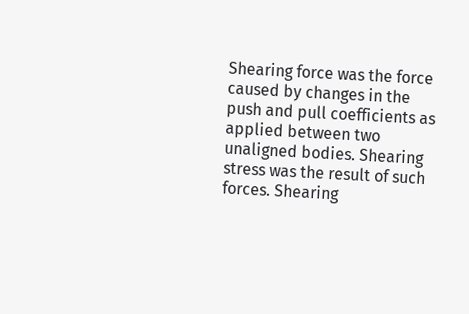Shearing force was the force caused by changes in the push and pull coefficients as applied between two unaligned bodies. Shearing stress was the result of such forces. Shearing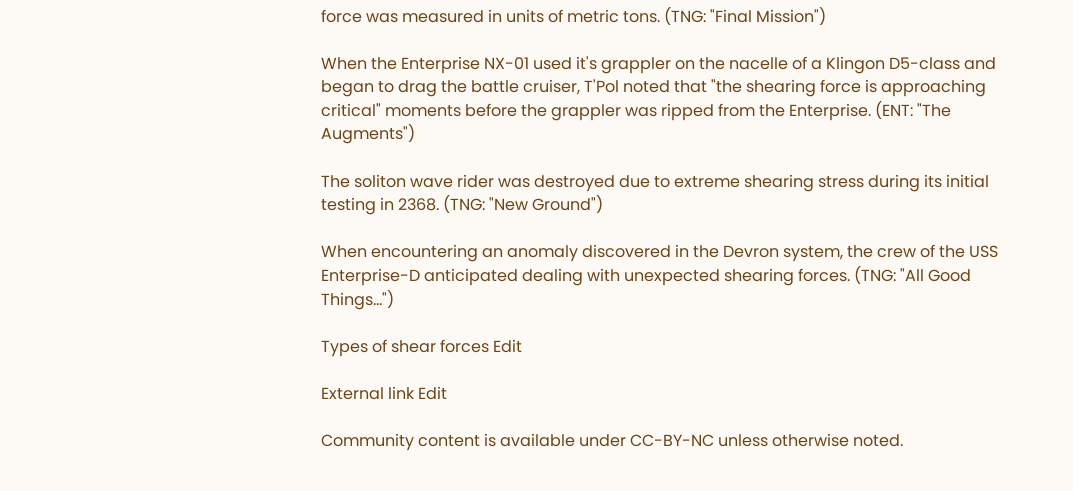force was measured in units of metric tons. (TNG: "Final Mission")

When the Enterprise NX-01 used it's grappler on the nacelle of a Klingon D5-class and began to drag the battle cruiser, T'Pol noted that "the shearing force is approaching critical" moments before the grappler was ripped from the Enterprise. (ENT: "The Augments")

The soliton wave rider was destroyed due to extreme shearing stress during its initial testing in 2368. (TNG: "New Ground")

When encountering an anomaly discovered in the Devron system, the crew of the USS Enterprise-D anticipated dealing with unexpected shearing forces. (TNG: "All Good Things...")

Types of shear forces Edit

External link Edit

Community content is available under CC-BY-NC unless otherwise noted.